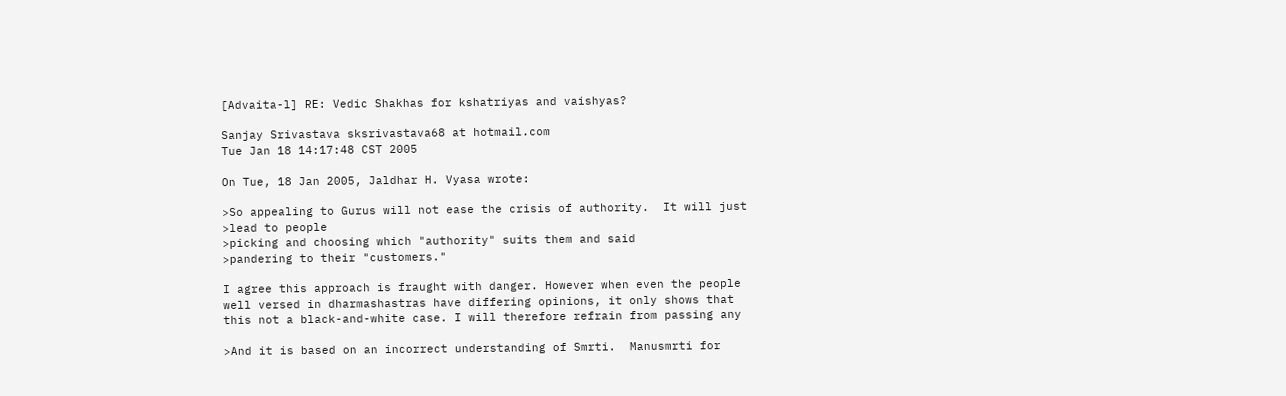[Advaita-l] RE: Vedic Shakhas for kshatriyas and vaishyas?

Sanjay Srivastava sksrivastava68 at hotmail.com
Tue Jan 18 14:17:48 CST 2005

On Tue, 18 Jan 2005, Jaldhar H. Vyasa wrote:

>So appealing to Gurus will not ease the crisis of authority.  It will just
>lead to people
>picking and choosing which "authority" suits them and said
>pandering to their "customers."

I agree this approach is fraught with danger. However when even the people
well versed in dharmashastras have differing opinions, it only shows that
this not a black-and-white case. I will therefore refrain from passing any

>And it is based on an incorrect understanding of Smrti.  Manusmrti for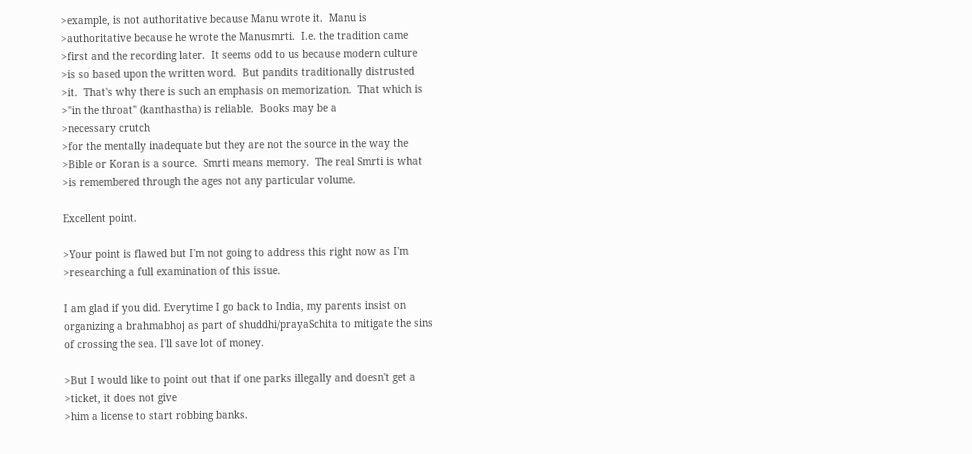>example, is not authoritative because Manu wrote it.  Manu is
>authoritative because he wrote the Manusmrti.  I.e. the tradition came
>first and the recording later.  It seems odd to us because modern culture
>is so based upon the written word.  But pandits traditionally distrusted
>it.  That's why there is such an emphasis on memorization.  That which is
>"in the throat" (kanthastha) is reliable.  Books may be a
>necessary crutch
>for the mentally inadequate but they are not the source in the way the
>Bible or Koran is a source.  Smrti means memory.  The real Smrti is what
>is remembered through the ages not any particular volume.

Excellent point.

>Your point is flawed but I'm not going to address this right now as I'm
>researching a full examination of this issue.

I am glad if you did. Everytime I go back to India, my parents insist on
organizing a brahmabhoj as part of shuddhi/prayaSchita to mitigate the sins
of crossing the sea. I'll save lot of money.

>But I would like to point out that if one parks illegally and doesn't get a
>ticket, it does not give
>him a license to start robbing banks.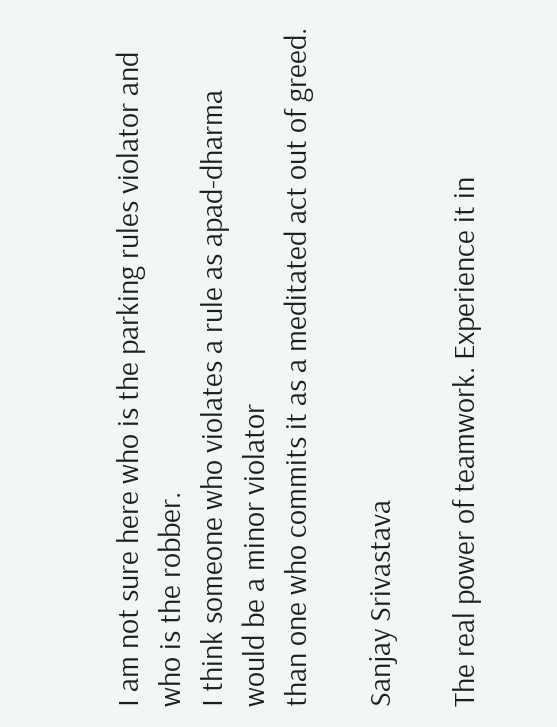I am not sure here who is the parking rules violator and who is the robber.
I think someone who violates a rule as apad-dharma would be a minor violator
than one who commits it as a meditated act out of greed.

Sanjay Srivastava

The real power of teamwork. Experience it in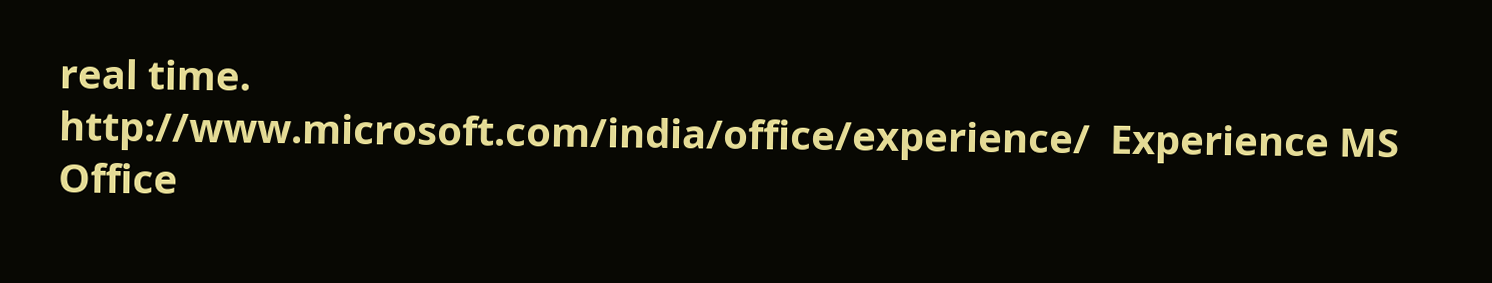real time.
http://www.microsoft.com/india/office/experience/  Experience MS Office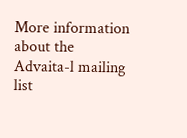More information about the Advaita-l mailing list